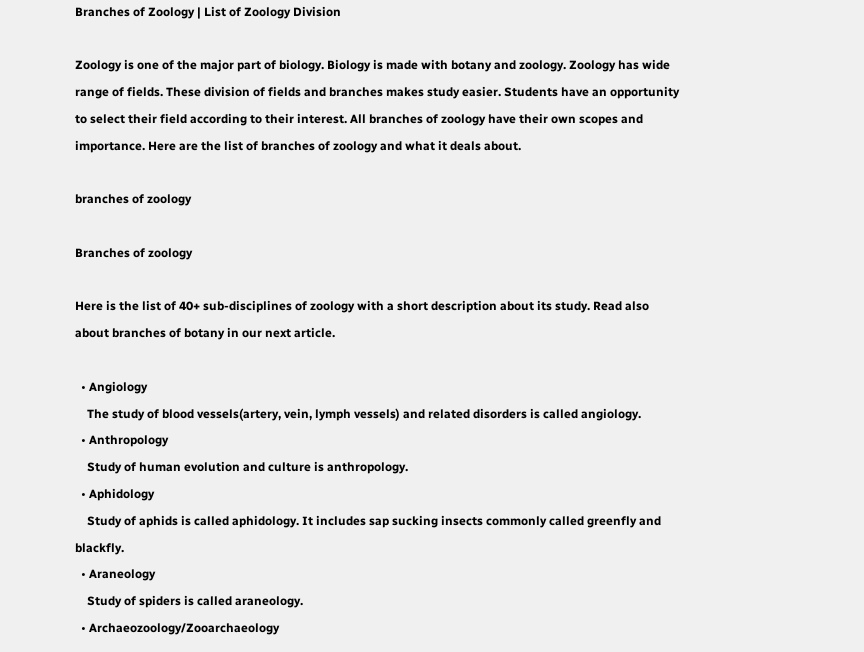Branches of Zoology | List of Zoology Division

Zoology is one of the major part of biology. Biology is made with botany and zoology. Zoology has wide range of fields. These division of fields and branches makes study easier. Students have an opportunity to select their field according to their interest. All branches of zoology have their own scopes and importance. Here are the list of branches of zoology and what it deals about.

branches of zoology

Branches of zoology

Here is the list of 40+ sub-disciplines of zoology with a short description about its study. Read also about branches of botany in our next article.

  • Angiology
    The study of blood vessels(artery, vein, lymph vessels) and related disorders is called angiology.
  • Anthropology
    Study of human evolution and culture is anthropology.
  • Aphidology
    Study of aphids is called aphidology. It includes sap sucking insects commonly called greenfly and blackfly.
  • Araneology
    Study of spiders is called araneology.
  • Archaeozoology/Zooarchaeology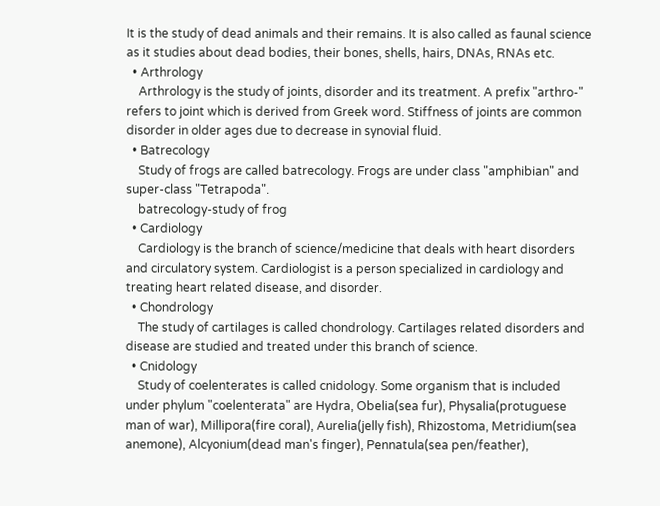It is the study of dead animals and their remains. It is also called as faunal science as it studies about dead bodies, their bones, shells, hairs, DNAs, RNAs etc.
  • Arthrology
    Arthrology is the study of joints, disorder and its treatment. A prefix "arthro-" refers to joint which is derived from Greek word. Stiffness of joints are common disorder in older ages due to decrease in synovial fluid.
  • Batrecology
    Study of frogs are called batrecology. Frogs are under class "amphibian" and super-class "Tetrapoda".
    batrecology-study of frog
  • Cardiology
    Cardiology is the branch of science/medicine that deals with heart disorders and circulatory system. Cardiologist is a person specialized in cardiology and treating heart related disease, and disorder.
  • Chondrology
    The study of cartilages is called chondrology. Cartilages related disorders and disease are studied and treated under this branch of science.
  • Cnidology
    Study of coelenterates is called cnidology. Some organism that is included under phylum "coelenterata" are Hydra, Obelia(sea fur), Physalia(protuguese man of war), Millipora(fire coral), Aurelia(jelly fish), Rhizostoma, Metridium(sea anemone), Alcyonium(dead man's finger), Pennatula(sea pen/feather),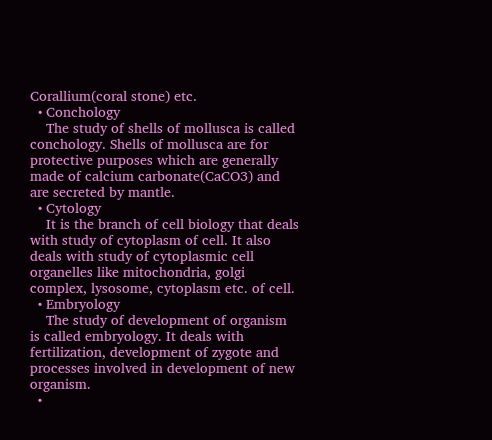Corallium(coral stone) etc.
  • Conchology
    The study of shells of mollusca is called conchology. Shells of mollusca are for protective purposes which are generally made of calcium carbonate(CaCO3) and are secreted by mantle.
  • Cytology
    It is the branch of cell biology that deals with study of cytoplasm of cell. It also deals with study of cytoplasmic cell organelles like mitochondria, golgi  complex, lysosome, cytoplasm etc. of cell.
  • Embryology
    The study of development of organism is called embryology. It deals with fertilization, development of zygote and processes involved in development of new organism.
  •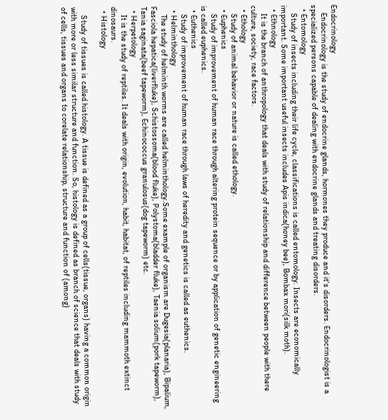Endocrinology
    Endocrinology is the study of endocrine glands, hormones they produce and it's disorders. Endocrinologist is a specialized persons capable of dealing with endocrine glands and treating disorders.
  • Entomology
    Study of insects including their life cycle, classifications is called entomology. Insects are economically important. Some important useful insects includes Apis indica(honey bee), Bombax mori(silk moth).
  • Ethnology
    It is the branch of anthropology that deals with study of relationship and difference between people with there culture, society, race factors.
  • Ethology
    Study of animal behavior or nature is called ethology.
  • Euphenics
    Study of improvement of human race through altering protein sequence or by application of genetic engineering is called euphenics.
  • Euthenics
    Study of improvement of human race through laws of heredity and genetics is called as euthenics.
  • Helminthology
    The study of helminth worms are called helminthology.Some example of organism are Dugesia(planaria), Bipalium, Fasciola hepatica(liverfluke), Schistossoma(blood fluke), Polystoma(bladder fluke), Taenia solium(pork tapeworm), Tania saginata(beef tapeworm), Echinococcus granulosus(dog tapeworm) etc.
  • Herpetology
    It is the study of reptiles. It deals with origin, evolution, habit, habitat, of reptiles including mammoth extinct dinosaurs.
  • Histology

    Study of tissues is called histology. A tissue is defined as a group of cells(tissue, organs) having a common origin with more or less similar structure and function. So, histology is defined as branch of science that deals with study of cells, tissues and organs to corelate relationship, structure and function of (among)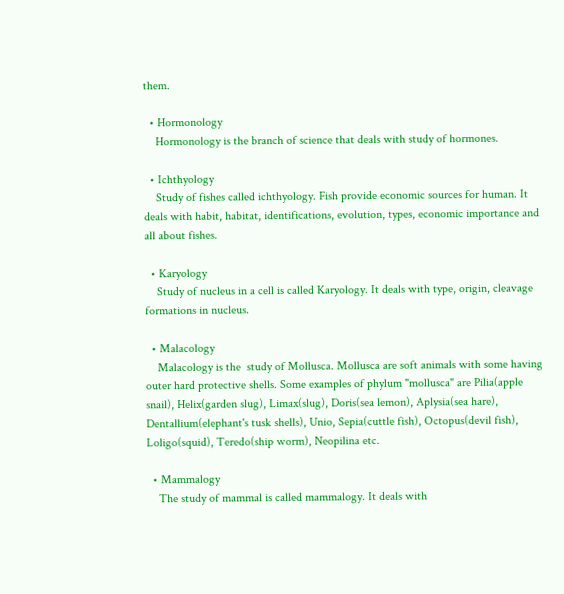them.

  • Hormonology
    Hormonology is the branch of science that deals with study of hormones.

  • Ichthyology
    Study of fishes called ichthyology. Fish provide economic sources for human. It deals with habit, habitat, identifications, evolution, types, economic importance and all about fishes.

  • Karyology
    Study of nucleus in a cell is called Karyology. It deals with type, origin, cleavage formations in nucleus.

  • Malacology
    Malacology is the  study of Mollusca. Mollusca are soft animals with some having outer hard protective shells. Some examples of phylum "mollusca" are Pilia(apple snail), Helix(garden slug), Limax(slug), Doris(sea lemon), Aplysia(sea hare), Dentallium(elephant's tusk shells), Unio, Sepia(cuttle fish), Octopus(devil fish), Loligo(squid), Teredo(ship worm), Neopilina etc.

  • Mammalogy
    The study of mammal is called mammalogy. It deals with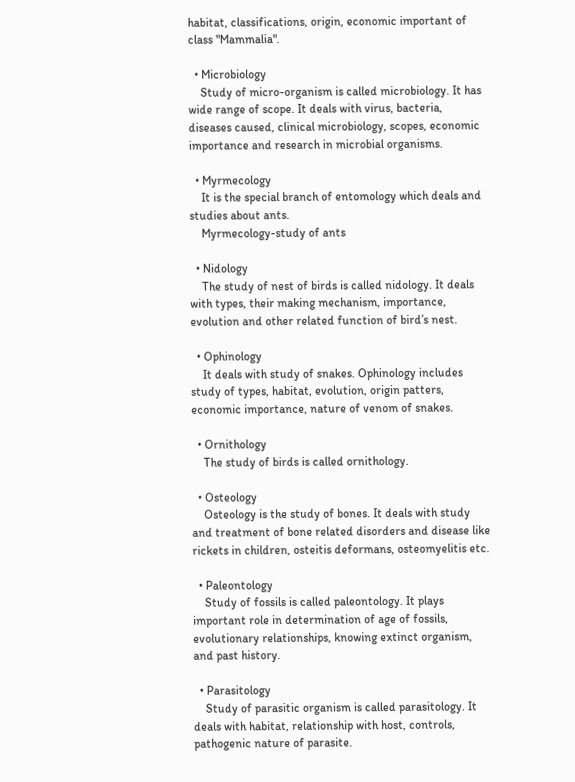habitat, classifications, origin, economic important of class "Mammalia".

  • Microbiology
    Study of micro-organism is called microbiology. It has wide range of scope. It deals with virus, bacteria, diseases caused, clinical microbiology, scopes, economic importance and research in microbial organisms.

  • Myrmecology
    It is the special branch of entomology which deals and studies about ants.
    Myrmecology-study of ants

  • Nidology
    The study of nest of birds is called nidology. It deals with types, their making mechanism, importance, evolution and other related function of bird’s nest.

  • Ophinology
    It deals with study of snakes. Ophinology includes study of types, habitat, evolution, origin patters, economic importance, nature of venom of snakes.

  • Ornithology
    The study of birds is called ornithology.

  • Osteology
    Osteology is the study of bones. It deals with study and treatment of bone related disorders and disease like rickets in children, osteitis deformans, osteomyelitis etc.

  • Paleontology
    Study of fossils is called paleontology. It plays important role in determination of age of fossils, evolutionary relationships, knowing extinct organism, and past history.

  • Parasitology
    Study of parasitic organism is called parasitology. It deals with habitat, relationship with host, controls, pathogenic nature of parasite.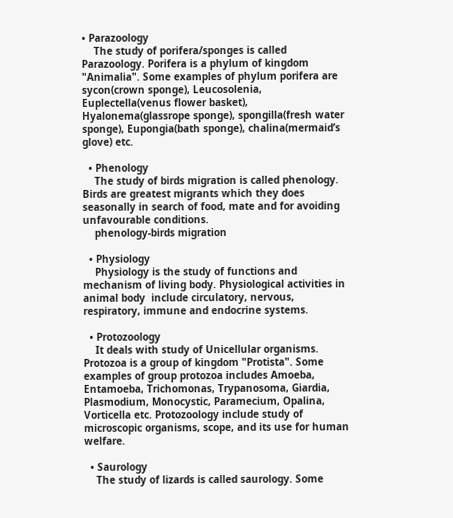• Parazoology
    The study of porifera/sponges is called Parazoology. Porifera is a phylum of kingdom "Animalia". Some examples of phylum porifera are sycon(crown sponge), Leucosolenia, Euplectella(venus flower basket), Hyalonema(glassrope sponge), spongilla(fresh water sponge), Eupongia(bath sponge), chalina(mermaid’s glove) etc.

  • Phenology
    The study of birds migration is called phenology. Birds are greatest migrants which they does seasonally in search of food, mate and for avoiding unfavourable conditions.
    phenology-birds migration

  • Physiology
    Physiology is the study of functions and mechanism of living body. Physiological activities in animal body  include circulatory, nervous, respiratory, immune and endocrine systems.

  • Protozoology
    It deals with study of Unicellular organisms. Protozoa is a group of kingdom "Protista". Some examples of group protozoa includes Amoeba, Entamoeba, Trichomonas, Trypanosoma, Giardia, Plasmodium, Monocystic, Paramecium, Opalina, Vorticella etc. Protozoology include study of microscopic organisms, scope, and its use for human welfare.

  • Saurology
    The study of lizards is called saurology. Some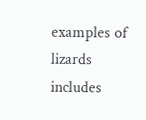examples of lizards includes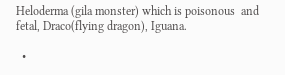Heloderma (gila monster) which is poisonous  and fetal, Draco(flying dragon), Iguana.

  •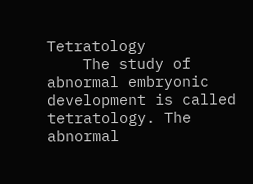Tetratology
    The study of abnormal embryonic development is called tetratology. The abnormal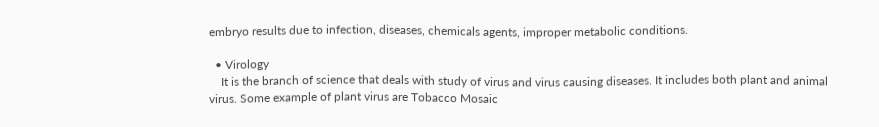embryo results due to infection, diseases, chemicals agents, improper metabolic conditions.

  • Virology
    It is the branch of science that deals with study of virus and virus causing diseases. It includes both plant and animal virus. Some example of plant virus are Tobacco Mosaic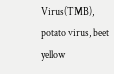Virus(TMB), potato virus, beet yellow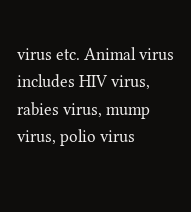virus etc. Animal virus includes HIV virus, rabies virus, mump virus, polio virus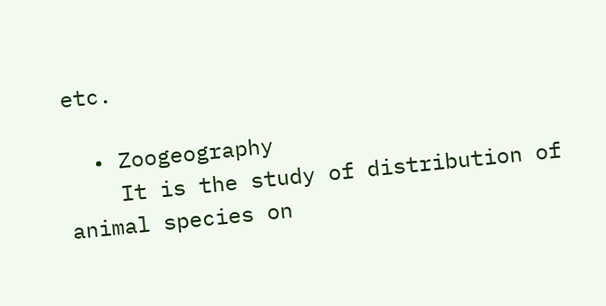etc.

  • Zoogeography
    It is the study of distribution of  animal species on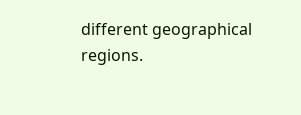different geographical regions.